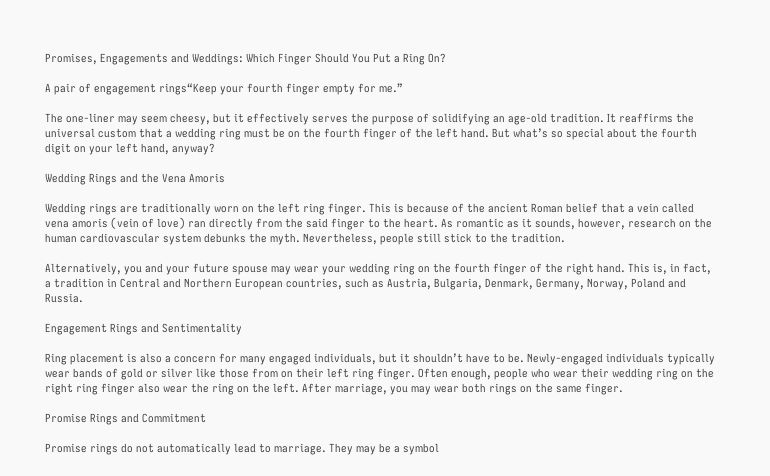Promises, Engagements and Weddings: Which Finger Should You Put a Ring On?

A pair of engagement rings“Keep your fourth finger empty for me.”

The one-liner may seem cheesy, but it effectively serves the purpose of solidifying an age-old tradition. It reaffirms the universal custom that a wedding ring must be on the fourth finger of the left hand. But what’s so special about the fourth digit on your left hand, anyway?

Wedding Rings and the Vena Amoris

Wedding rings are traditionally worn on the left ring finger. This is because of the ancient Roman belief that a vein called vena amoris (vein of love) ran directly from the said finger to the heart. As romantic as it sounds, however, research on the human cardiovascular system debunks the myth. Nevertheless, people still stick to the tradition.

Alternatively, you and your future spouse may wear your wedding ring on the fourth finger of the right hand. This is, in fact, a tradition in Central and Northern European countries, such as Austria, Bulgaria, Denmark, Germany, Norway, Poland and Russia.

Engagement Rings and Sentimentality

Ring placement is also a concern for many engaged individuals, but it shouldn’t have to be. Newly-engaged individuals typically wear bands of gold or silver like those from on their left ring finger. Often enough, people who wear their wedding ring on the right ring finger also wear the ring on the left. After marriage, you may wear both rings on the same finger.

Promise Rings and Commitment

Promise rings do not automatically lead to marriage. They may be a symbol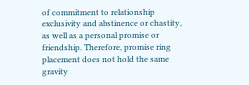of commitment to relationship exclusivity and abstinence or chastity, as well as a personal promise or friendship. Therefore, promise ring placement does not hold the same gravity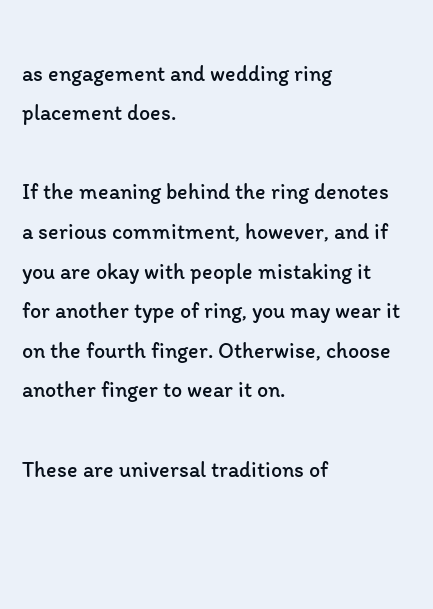as engagement and wedding ring placement does.

If the meaning behind the ring denotes a serious commitment, however, and if you are okay with people mistaking it for another type of ring, you may wear it on the fourth finger. Otherwise, choose another finger to wear it on.

These are universal traditions of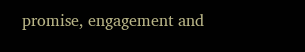promise, engagement and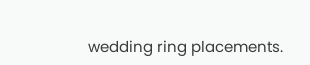wedding ring placements.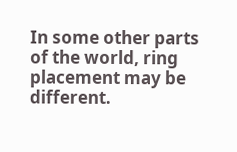In some other parts of the world, ring placement may be different.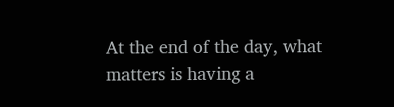At the end of the day, what matters is having a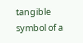tangible symbol of a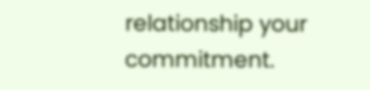relationship your commitment.